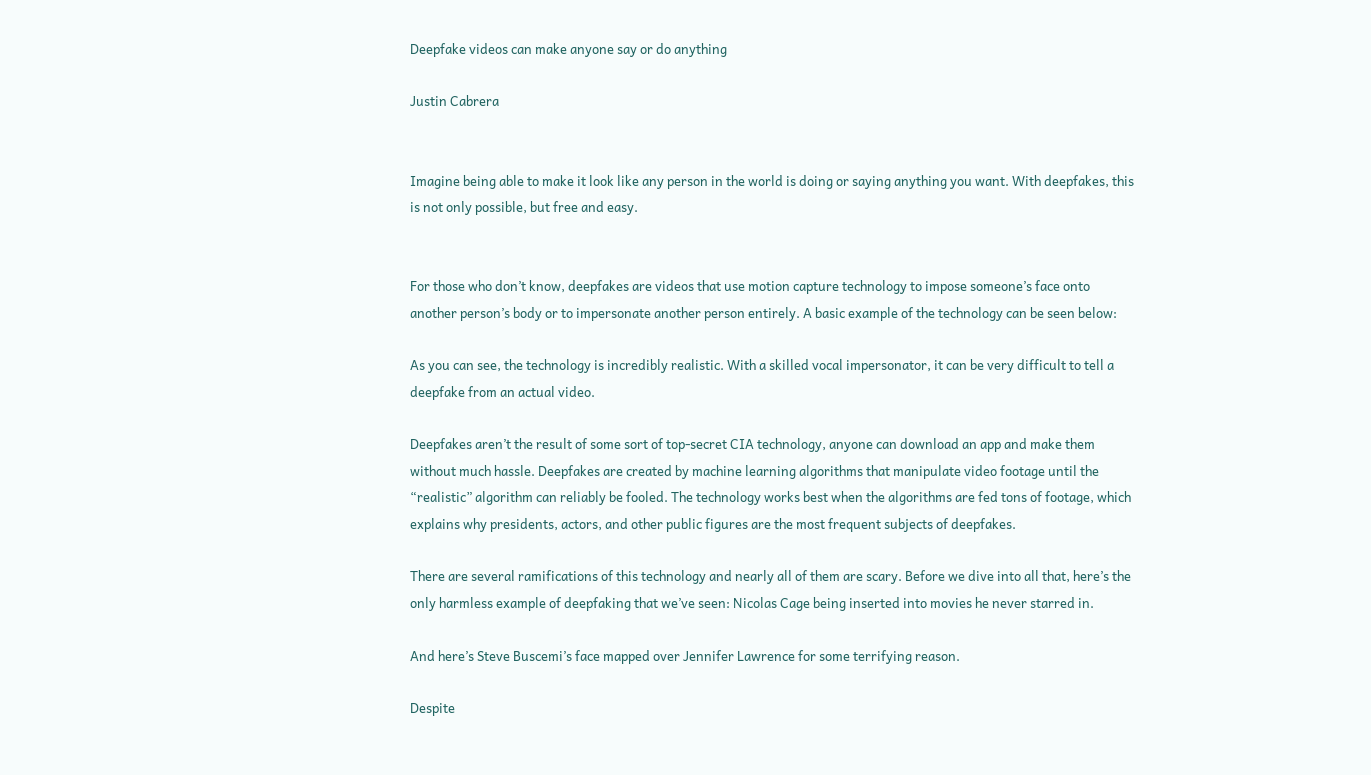Deepfake videos can make anyone say or do anything

Justin Cabrera


Imagine being able to make it look like any person in the world is doing or saying anything you want. With deepfakes, this is not only possible, but free and easy.


For those who don’t know, deepfakes are videos that use motion capture technology to impose someone’s face onto another person’s body or to impersonate another person entirely. A basic example of the technology can be seen below:

As you can see, the technology is incredibly realistic. With a skilled vocal impersonator, it can be very difficult to tell a deepfake from an actual video.

Deepfakes aren’t the result of some sort of top-secret CIA technology, anyone can download an app and make them without much hassle. Deepfakes are created by machine learning algorithms that manipulate video footage until the “realistic” algorithm can reliably be fooled. The technology works best when the algorithms are fed tons of footage, which explains why presidents, actors, and other public figures are the most frequent subjects of deepfakes.

There are several ramifications of this technology and nearly all of them are scary. Before we dive into all that, here’s the only harmless example of deepfaking that we’ve seen: Nicolas Cage being inserted into movies he never starred in.

And here’s Steve Buscemi’s face mapped over Jennifer Lawrence for some terrifying reason.

Despite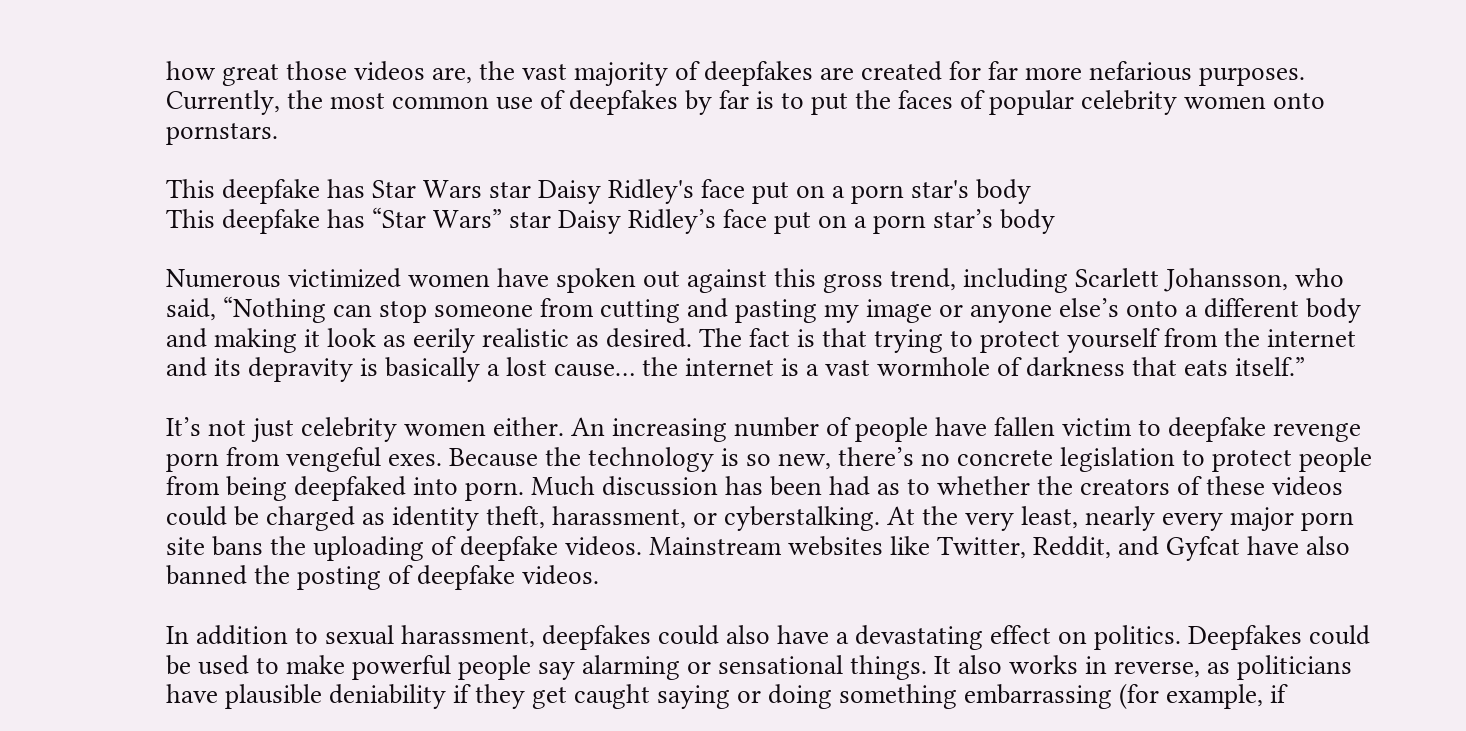how great those videos are, the vast majority of deepfakes are created for far more nefarious purposes. Currently, the most common use of deepfakes by far is to put the faces of popular celebrity women onto pornstars.

This deepfake has Star Wars star Daisy Ridley's face put on a porn star's body
This deepfake has “Star Wars” star Daisy Ridley’s face put on a porn star’s body

Numerous victimized women have spoken out against this gross trend, including Scarlett Johansson, who said, “Nothing can stop someone from cutting and pasting my image or anyone else’s onto a different body and making it look as eerily realistic as desired. The fact is that trying to protect yourself from the internet and its depravity is basically a lost cause… the internet is a vast wormhole of darkness that eats itself.”

It’s not just celebrity women either. An increasing number of people have fallen victim to deepfake revenge porn from vengeful exes. Because the technology is so new, there’s no concrete legislation to protect people from being deepfaked into porn. Much discussion has been had as to whether the creators of these videos could be charged as identity theft, harassment, or cyberstalking. At the very least, nearly every major porn site bans the uploading of deepfake videos. Mainstream websites like Twitter, Reddit, and Gyfcat have also banned the posting of deepfake videos.

In addition to sexual harassment, deepfakes could also have a devastating effect on politics. Deepfakes could be used to make powerful people say alarming or sensational things. It also works in reverse, as politicians have plausible deniability if they get caught saying or doing something embarrassing (for example, if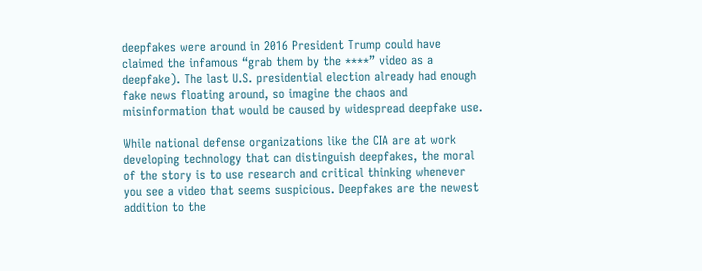deepfakes were around in 2016 President Trump could have claimed the infamous “grab them by the ****” video as a deepfake). The last U.S. presidential election already had enough fake news floating around, so imagine the chaos and misinformation that would be caused by widespread deepfake use.

While national defense organizations like the CIA are at work developing technology that can distinguish deepfakes, the moral of the story is to use research and critical thinking whenever you see a video that seems suspicious. Deepfakes are the newest addition to the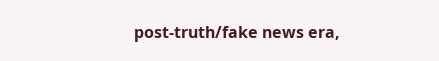post-truth/fake news era,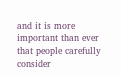and it is more important than ever that people carefully consider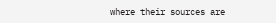where their sources are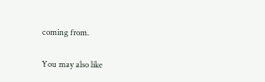coming from.

You may also like